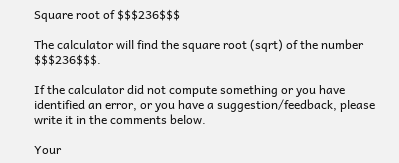Square root of $$$236$$$

The calculator will find the square root (sqrt) of the number $$$236$$$.

If the calculator did not compute something or you have identified an error, or you have a suggestion/feedback, please write it in the comments below.

Your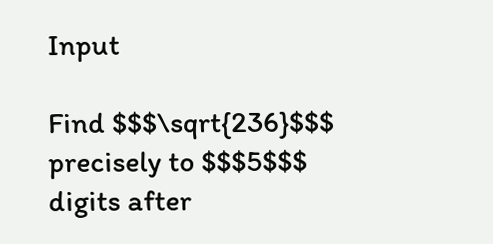Input

Find $$$\sqrt{236}$$$ precisely to $$$5$$$ digits after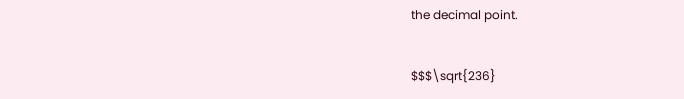the decimal point.


$$$\sqrt{236}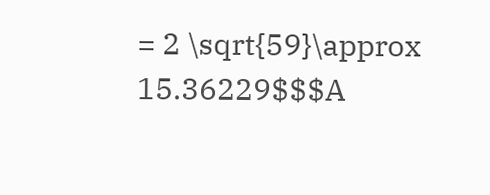= 2 \sqrt{59}\approx 15.36229$$$A